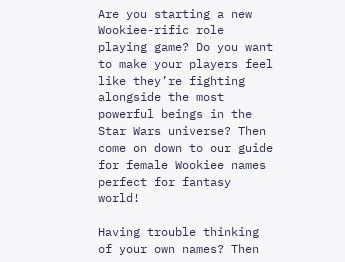Are you starting a new Wookiee-rific role playing game? Do you want to make your players feel like they’re fighting alongside the most powerful beings in the Star Wars universe? Then come on down to our guide for female Wookiee names perfect for fantasy world!

Having trouble thinking of your own names? Then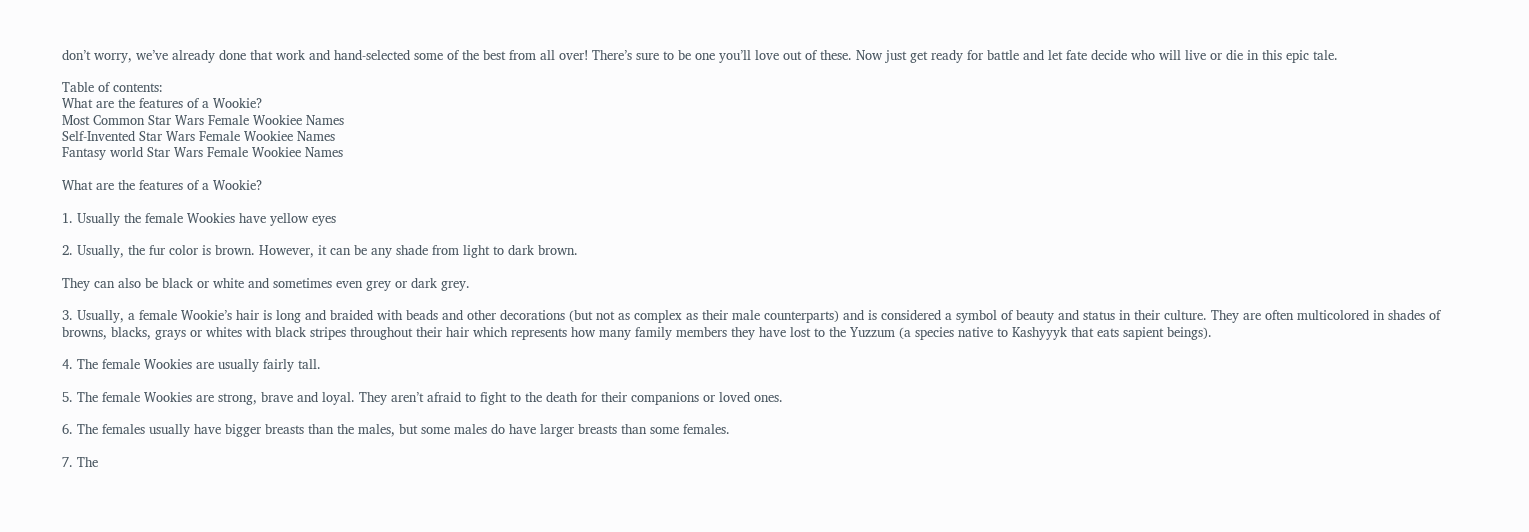don’t worry, we’ve already done that work and hand-selected some of the best from all over! There’s sure to be one you’ll love out of these. Now just get ready for battle and let fate decide who will live or die in this epic tale.

Table of contents:
What are the features of a Wookie?
Most Common Star Wars Female Wookiee Names
Self-Invented Star Wars Female Wookiee Names
Fantasy world Star Wars Female Wookiee Names

What are the features of a Wookie?

1. Usually the female Wookies have yellow eyes

2. Usually, the fur color is brown. However, it can be any shade from light to dark brown.

They can also be black or white and sometimes even grey or dark grey.

3. Usually, a female Wookie’s hair is long and braided with beads and other decorations (but not as complex as their male counterparts) and is considered a symbol of beauty and status in their culture. They are often multicolored in shades of browns, blacks, grays or whites with black stripes throughout their hair which represents how many family members they have lost to the Yuzzum (a species native to Kashyyyk that eats sapient beings).

4. The female Wookies are usually fairly tall.

5. The female Wookies are strong, brave and loyal. They aren’t afraid to fight to the death for their companions or loved ones.

6. The females usually have bigger breasts than the males, but some males do have larger breasts than some females.

7. The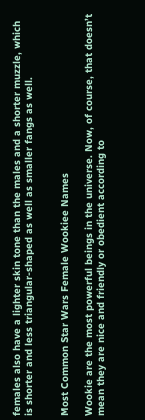females also have a lighter skin tone than the males and a shorter muzzle, which is shorter and less triangular-shaped as well as smaller fangs as well.


Most Common Star Wars Female Wookiee Names

Wookie are the most powerful beings in the universe. Now, of course, that doesn’t mean they are nice and friendly or obedient according to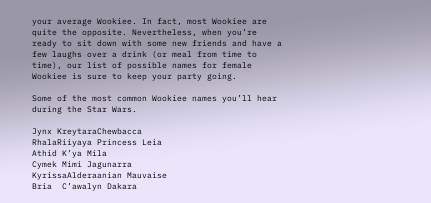your average Wookiee. In fact, most Wookiee are quite the opposite. Nevertheless, when you’re ready to sit down with some new friends and have a few laughs over a drink (or meal from time to time), our list of possible names for female Wookiee is sure to keep your party going.

Some of the most common Wookiee names you’ll hear during the Star Wars.

Jynx KreytaraChewbacca
RhalaRiiyaya Princess Leia
Athid K’ya Mila
Cymek Mimi Jagunarra
KyrissaAlderaanian Mauvaise
Bria  C’awalyn Dakara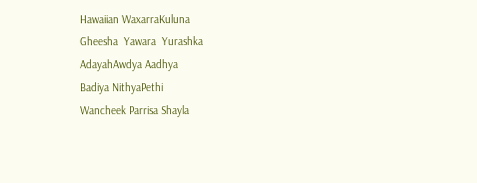Hawaiian WaxarraKuluna
Gheesha  Yawara  Yurashka
AdayahAwdya Aadhya
Badiya NithyaPethi
Wancheek Parrisa Shayla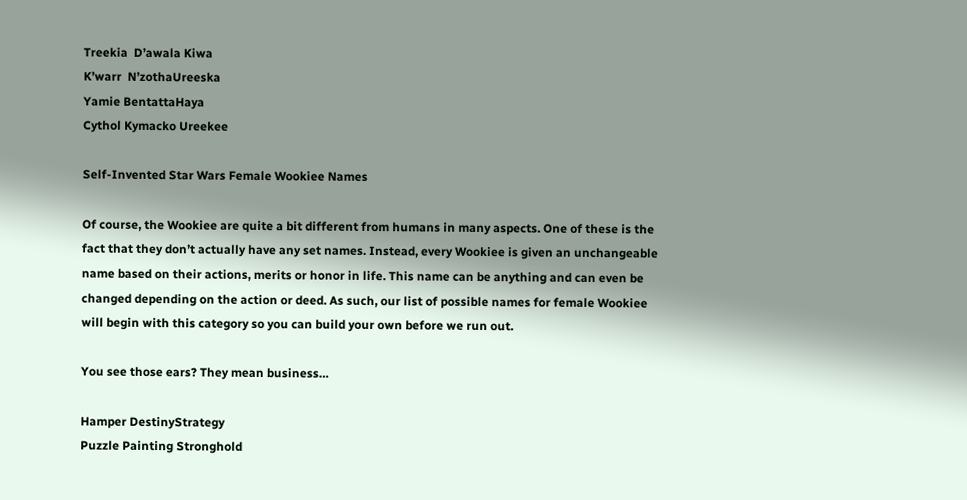Treekia  D’awala Kiwa
K’warr  N’zothaUreeska
Yamie BentattaHaya
Cythol Kymacko Ureekee

Self-Invented Star Wars Female Wookiee Names

Of course, the Wookiee are quite a bit different from humans in many aspects. One of these is the fact that they don’t actually have any set names. Instead, every Wookiee is given an unchangeable name based on their actions, merits or honor in life. This name can be anything and can even be changed depending on the action or deed. As such, our list of possible names for female Wookiee will begin with this category so you can build your own before we run out.

You see those ears? They mean business…

Hamper DestinyStrategy
Puzzle Painting Stronghold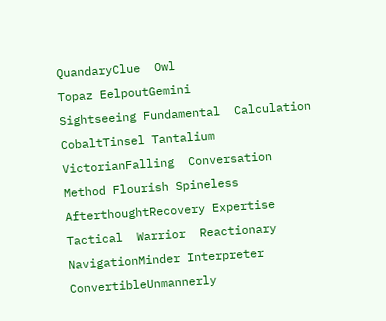QuandaryClue  Owl
Topaz EelpoutGemini
Sightseeing Fundamental  Calculation
CobaltTinsel Tantalium
VictorianFalling  Conversation
Method Flourish Spineless
AfterthoughtRecovery Expertise
Tactical  Warrior  Reactionary
NavigationMinder Interpreter
ConvertibleUnmannerly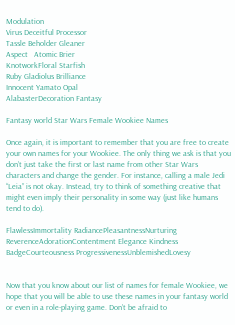Modulation
Virus Deceitful Processor
Tassle Beholder Gleaner
Aspect   Atomic Brier
KnotworkFloral Starfish
Ruby Gladiolus Brilliance
Innocent Yamato Opal
AlabasterDecoration Fantasy

Fantasy world Star Wars Female Wookiee Names

Once again, it is important to remember that you are free to create your own names for your Wookiee. The only thing we ask is that you don’t just take the first or last name from other Star Wars characters and change the gender. For instance, calling a male Jedi “Leia” is not okay. Instead, try to think of something creative that might even imply their personality in some way (just like humans tend to do).

FlawlessImmortality RadiancePleasantnessNurturing
ReverenceAdorationContentment Elegance Kindness
BadgeCourteousness ProgressivenessUnblemishedLovesy


Now that you know about our list of names for female Wookiee, we hope that you will be able to use these names in your fantasy world or even in a role-playing game. Don’t be afraid to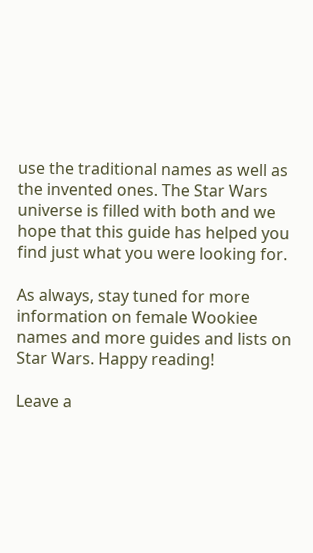use the traditional names as well as the invented ones. The Star Wars universe is filled with both and we hope that this guide has helped you find just what you were looking for.

As always, stay tuned for more information on female Wookiee names and more guides and lists on Star Wars. Happy reading!

Leave a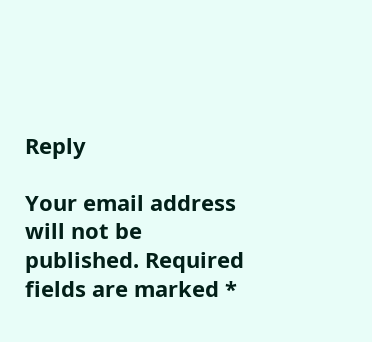Reply

Your email address will not be published. Required fields are marked *